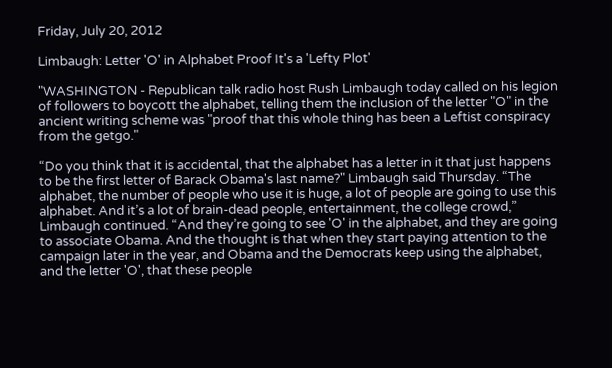Friday, July 20, 2012

Limbaugh: Letter 'O' in Alphabet Proof It's a 'Lefty Plot'

"WASHINGTON - Republican talk radio host Rush Limbaugh today called on his legion of followers to boycott the alphabet, telling them the inclusion of the letter "O" in the ancient writing scheme was "proof that this whole thing has been a Leftist conspiracy from the getgo."

“Do you think that it is accidental, that the alphabet has a letter in it that just happens to be the first letter of Barack Obama's last name?" Limbaugh said Thursday. “The alphabet, the number of people who use it is huge, a lot of people are going to use this alphabet. And it’s a lot of brain-dead people, entertainment, the college crowd,” Limbaugh continued. “And they’re going to see 'O' in the alphabet, and they are going to associate Obama. And the thought is that when they start paying attention to the campaign later in the year, and Obama and the Democrats keep using the alphabet, and the letter 'O', that these people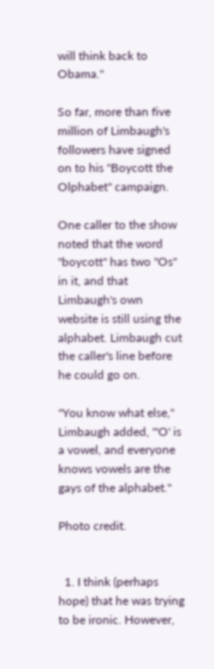will think back to Obama."

So far, more than five million of Limbaugh's followers have signed on to his "Boycott the Olphabet" campaign.

One caller to the show noted that the word "boycott" has two "Os" in it, and that Limbaugh's own website is still using the alphabet. Limbaugh cut the caller's line before he could go on.

"You know what else," Limbaugh added, "'O' is a vowel, and everyone knows vowels are the gays of the alphabet."

Photo credit.


  1. I think (perhaps hope) that he was trying to be ironic. However,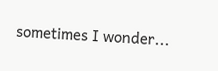sometimes I wonder...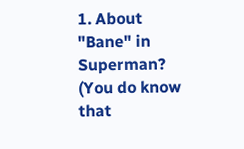1. About "Bane" in Superman? (You do know that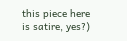this piece here is satire, yes?)